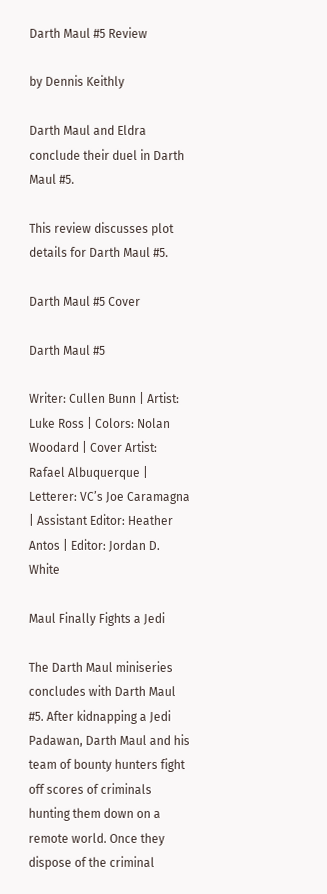Darth Maul #5 Review

by Dennis Keithly

Darth Maul and Eldra conclude their duel in Darth Maul #5.

This review discusses plot details for Darth Maul #5.

Darth Maul #5 Cover

Darth Maul #5

Writer: Cullen Bunn | Artist: Luke Ross | Colors: Nolan Woodard | Cover Artist: Rafael Albuquerque | Letterer: VC’s Joe Caramagna | Assistant Editor: Heather Antos | Editor: Jordan D. White

Maul Finally Fights a Jedi

The Darth Maul miniseries concludes with Darth Maul #5. After kidnapping a Jedi Padawan, Darth Maul and his team of bounty hunters fight off scores of criminals hunting them down on a remote world. Once they dispose of the criminal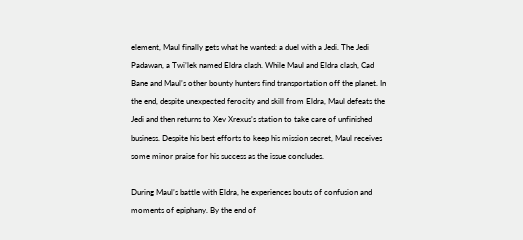element, Maul finally gets what he wanted: a duel with a Jedi. The Jedi Padawan, a Twi’lek named Eldra clash. While Maul and Eldra clash, Cad Bane and Maul’s other bounty hunters find transportation off the planet. In the end, despite unexpected ferocity and skill from Eldra, Maul defeats the Jedi and then returns to Xev Xrexus’s station to take care of unfinished business. Despite his best efforts to keep his mission secret, Maul receives some minor praise for his success as the issue concludes.

During Maul’s battle with Eldra, he experiences bouts of confusion and moments of epiphany. By the end of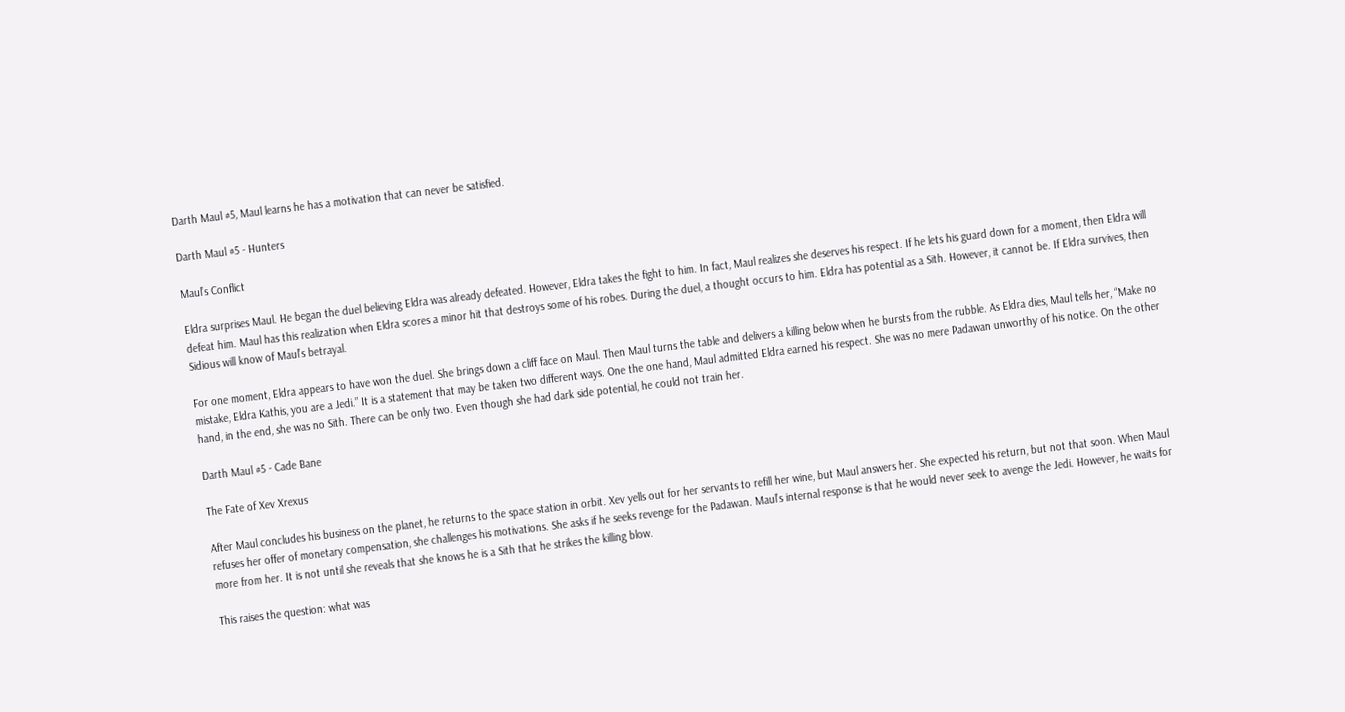Darth Maul #5, Maul learns he has a motivation that can never be satisfied.

Darth Maul #5 - Hunters

Maul’s Conflict

Eldra surprises Maul. He began the duel believing Eldra was already defeated. However, Eldra takes the fight to him. In fact, Maul realizes she deserves his respect. If he lets his guard down for a moment, then Eldra will defeat him. Maul has this realization when Eldra scores a minor hit that destroys some of his robes. During the duel, a thought occurs to him. Eldra has potential as a Sith. However, it cannot be. If Eldra survives, then Sidious will know of Maul’s betrayal.

For one moment, Eldra appears to have won the duel. She brings down a cliff face on Maul. Then Maul turns the table and delivers a killing below when he bursts from the rubble. As Eldra dies, Maul tells her, “Make no mistake, Eldra Kathis, you are a Jedi.” It is a statement that may be taken two different ways. One the one hand, Maul admitted Eldra earned his respect. She was no mere Padawan unworthy of his notice. On the other hand, in the end, she was no Sith. There can be only two. Even though she had dark side potential, he could not train her.

Darth Maul #5 - Cade Bane

The Fate of Xev Xrexus

After Maul concludes his business on the planet, he returns to the space station in orbit. Xev yells out for her servants to refill her wine, but Maul answers her. She expected his return, but not that soon. When Maul refuses her offer of monetary compensation, she challenges his motivations. She asks if he seeks revenge for the Padawan. Maul’s internal response is that he would never seek to avenge the Jedi. However, he waits for more from her. It is not until she reveals that she knows he is a Sith that he strikes the killing blow.

This raises the question: what was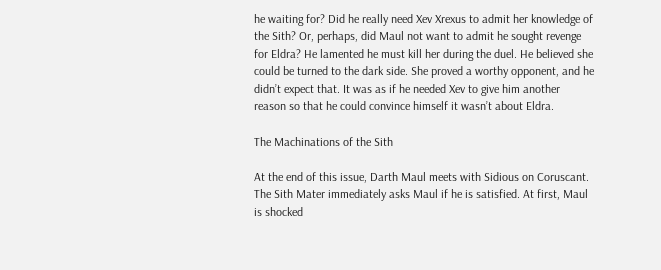he waiting for? Did he really need Xev Xrexus to admit her knowledge of the Sith? Or, perhaps, did Maul not want to admit he sought revenge for Eldra? He lamented he must kill her during the duel. He believed she could be turned to the dark side. She proved a worthy opponent, and he didn’t expect that. It was as if he needed Xev to give him another reason so that he could convince himself it wasn’t about Eldra.

The Machinations of the Sith

At the end of this issue, Darth Maul meets with Sidious on Coruscant. The Sith Mater immediately asks Maul if he is satisfied. At first, Maul is shocked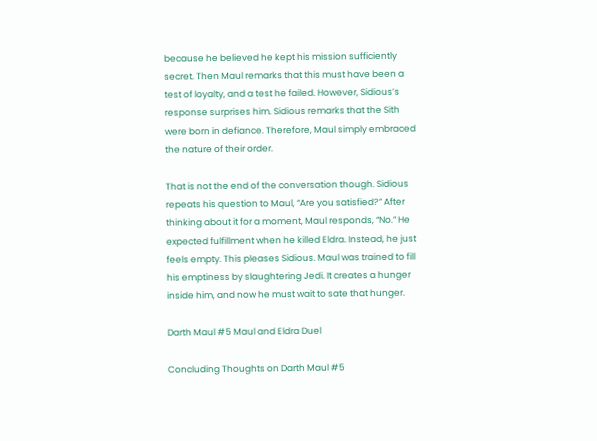because he believed he kept his mission sufficiently secret. Then Maul remarks that this must have been a test of loyalty, and a test he failed. However, Sidious’s response surprises him. Sidious remarks that the Sith were born in defiance. Therefore, Maul simply embraced the nature of their order.

That is not the end of the conversation though. Sidious repeats his question to Maul, “Are you satisfied?” After thinking about it for a moment, Maul responds, “No.” He expected fulfillment when he killed Eldra. Instead, he just feels empty. This pleases Sidious. Maul was trained to fill his emptiness by slaughtering Jedi. It creates a hunger inside him, and now he must wait to sate that hunger.

Darth Maul #5 Maul and Eldra Duel

Concluding Thoughts on Darth Maul #5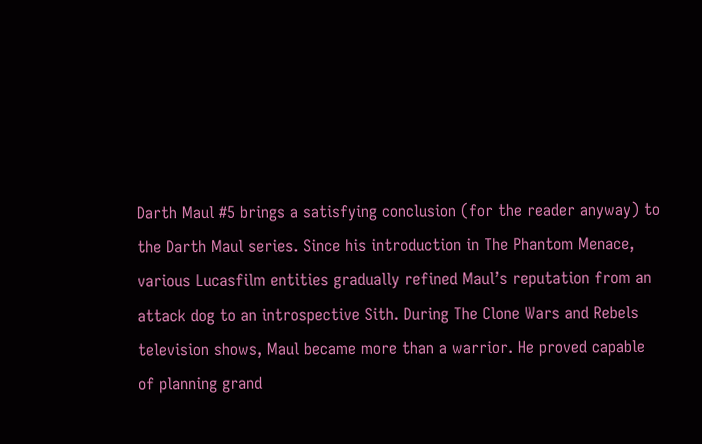Darth Maul #5 brings a satisfying conclusion (for the reader anyway) to the Darth Maul series. Since his introduction in The Phantom Menace, various Lucasfilm entities gradually refined Maul’s reputation from an attack dog to an introspective Sith. During The Clone Wars and Rebels television shows, Maul became more than a warrior. He proved capable of planning grand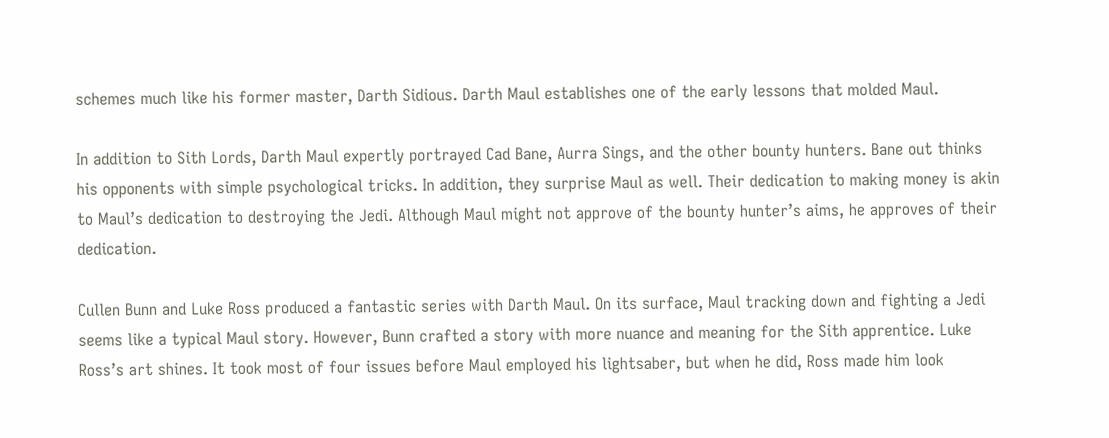schemes much like his former master, Darth Sidious. Darth Maul establishes one of the early lessons that molded Maul.

In addition to Sith Lords, Darth Maul expertly portrayed Cad Bane, Aurra Sings, and the other bounty hunters. Bane out thinks his opponents with simple psychological tricks. In addition, they surprise Maul as well. Their dedication to making money is akin to Maul’s dedication to destroying the Jedi. Although Maul might not approve of the bounty hunter’s aims, he approves of their dedication.

Cullen Bunn and Luke Ross produced a fantastic series with Darth Maul. On its surface, Maul tracking down and fighting a Jedi seems like a typical Maul story. However, Bunn crafted a story with more nuance and meaning for the Sith apprentice. Luke Ross’s art shines. It took most of four issues before Maul employed his lightsaber, but when he did, Ross made him look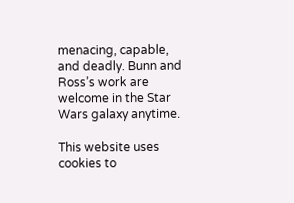menacing, capable, and deadly. Bunn and Ross’s work are welcome in the Star Wars galaxy anytime.

This website uses cookies to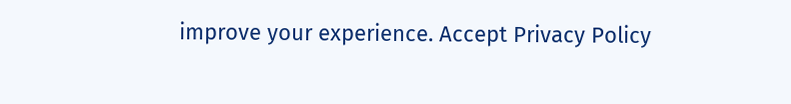improve your experience. Accept Privacy Policy